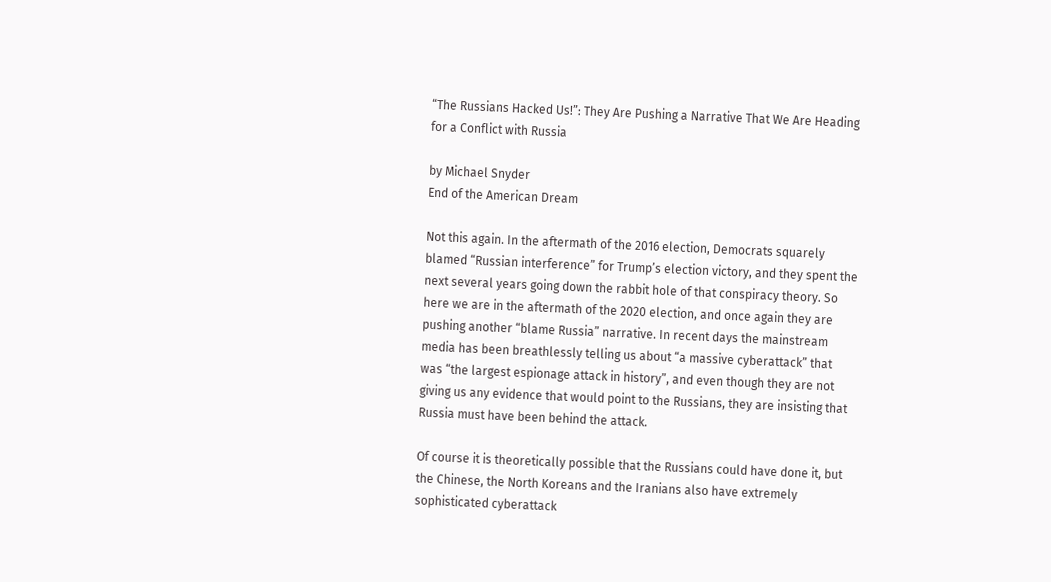“The Russians Hacked Us!”: They Are Pushing a Narrative That We Are Heading for a Conflict with Russia

by Michael Snyder
End of the American Dream

Not this again. In the aftermath of the 2016 election, Democrats squarely blamed “Russian interference” for Trump’s election victory, and they spent the next several years going down the rabbit hole of that conspiracy theory. So here we are in the aftermath of the 2020 election, and once again they are pushing another “blame Russia” narrative. In recent days the mainstream media has been breathlessly telling us about “a massive cyberattack” that was “the largest espionage attack in history”, and even though they are not giving us any evidence that would point to the Russians, they are insisting that Russia must have been behind the attack.

Of course it is theoretically possible that the Russians could have done it, but the Chinese, the North Koreans and the Iranians also have extremely sophisticated cyberattack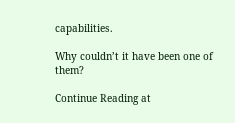capabilities.

Why couldn’t it have been one of them?

Continue Reading at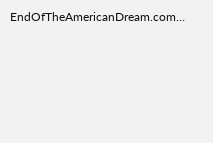EndOfTheAmericanDream.com…